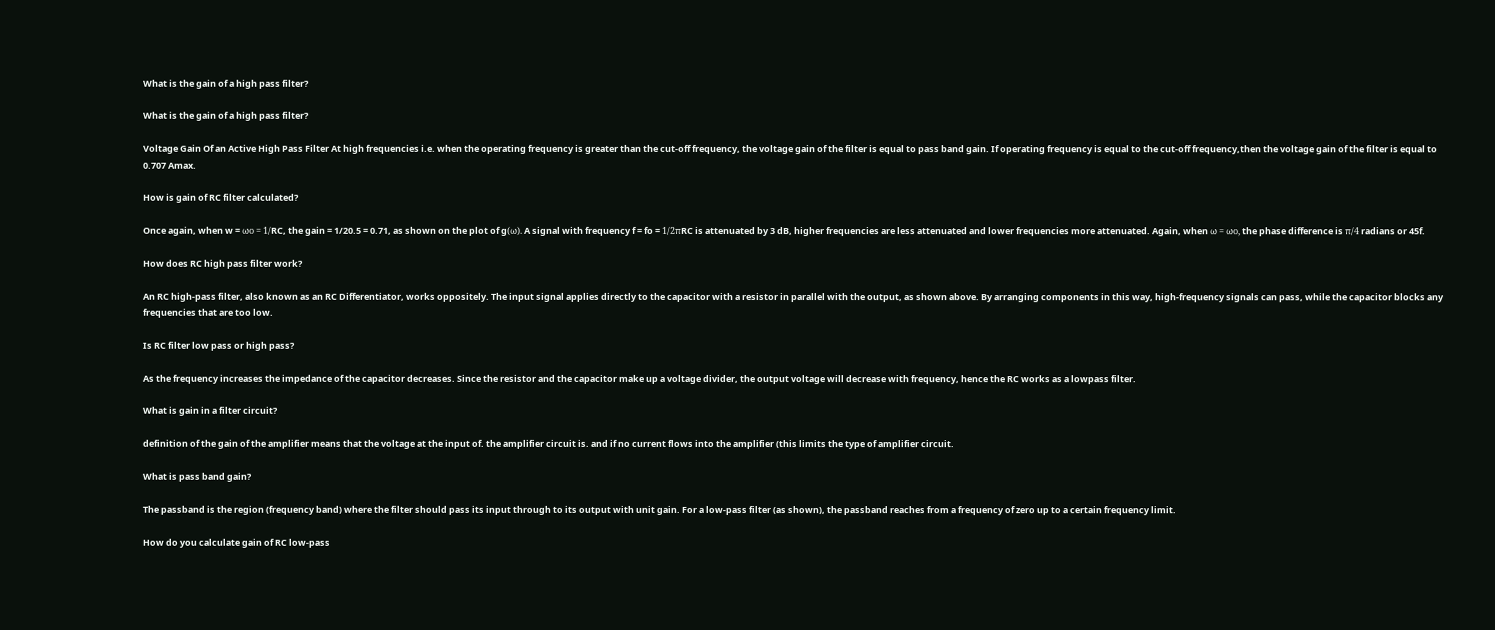What is the gain of a high pass filter?

What is the gain of a high pass filter?

Voltage Gain Of an Active High Pass Filter At high frequencies i.e. when the operating frequency is greater than the cut-off frequency, the voltage gain of the filter is equal to pass band gain. If operating frequency is equal to the cut-off frequency,then the voltage gain of the filter is equal to 0.707 Amax.

How is gain of RC filter calculated?

Once again, when w = ωo = 1/RC, the gain = 1/20.5 = 0.71, as shown on the plot of g(ω). A signal with frequency f = fo = 1/2πRC is attenuated by 3 dB, higher frequencies are less attenuated and lower frequencies more attenuated. Again, when ω = ωo, the phase difference is π/4 radians or 45f.

How does RC high pass filter work?

An RC high-pass filter, also known as an RC Differentiator, works oppositely. The input signal applies directly to the capacitor with a resistor in parallel with the output, as shown above. By arranging components in this way, high-frequency signals can pass, while the capacitor blocks any frequencies that are too low.

Is RC filter low pass or high pass?

As the frequency increases the impedance of the capacitor decreases. Since the resistor and the capacitor make up a voltage divider, the output voltage will decrease with frequency, hence the RC works as a lowpass filter.

What is gain in a filter circuit?

definition of the gain of the amplifier means that the voltage at the input of. the amplifier circuit is. and if no current flows into the amplifier (this limits the type of amplifier circuit.

What is pass band gain?

The passband is the region (frequency band) where the filter should pass its input through to its output with unit gain. For a low-pass filter (as shown), the passband reaches from a frequency of zero up to a certain frequency limit.

How do you calculate gain of RC low-pass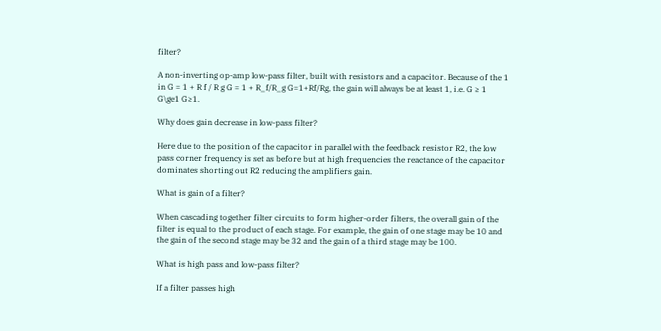filter?

A non-inverting op-amp low-pass filter, built with resistors and a capacitor. Because of the 1 in G = 1 + R f / R g G = 1 + R_f/R_g G=1+Rf/Rg, the gain will always be at least 1, i.e. G ≥ 1 G\ge1 G≥1.

Why does gain decrease in low-pass filter?

Here due to the position of the capacitor in parallel with the feedback resistor R2, the low pass corner frequency is set as before but at high frequencies the reactance of the capacitor dominates shorting out R2 reducing the amplifiers gain.

What is gain of a filter?

When cascading together filter circuits to form higher-order filters, the overall gain of the filter is equal to the product of each stage. For example, the gain of one stage may be 10 and the gain of the second stage may be 32 and the gain of a third stage may be 100.

What is high pass and low-pass filter?

If a filter passes high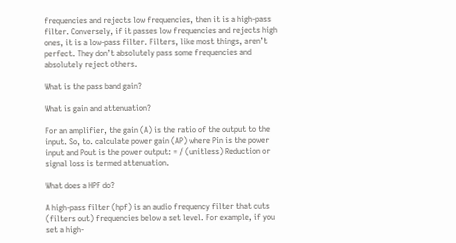frequencies and rejects low frequencies, then it is a high-pass filter. Conversely, if it passes low frequencies and rejects high ones, it is a low-pass filter. Filters, like most things, aren’t perfect. They don’t absolutely pass some frequencies and absolutely reject others.

What is the pass band gain?

What is gain and attenuation?

For an amplifier, the gain (A) is the ratio of the output to the input. So, to. calculate power gain (AP) where Pin is the power input and Pout is the power output: = / (unitless) Reduction or signal loss is termed attenuation.

What does a HPF do?

A high-pass filter (hpf) is an audio frequency filter that cuts (filters out) frequencies below a set level. For example, if you set a high-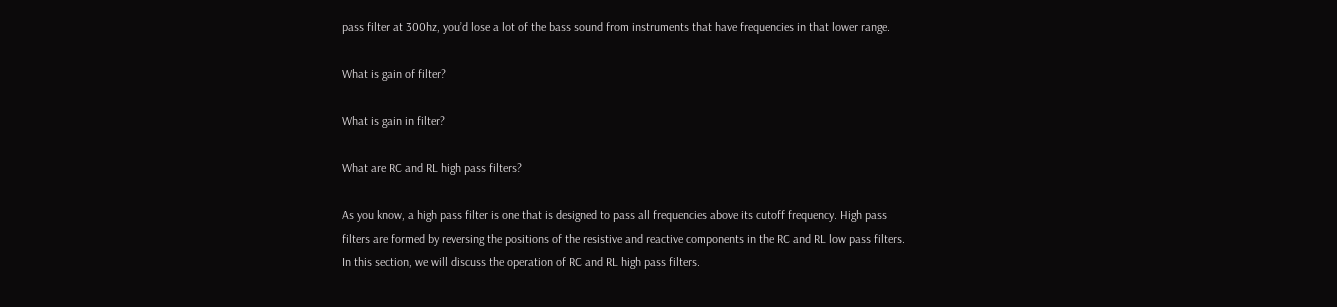pass filter at 300hz, you’d lose a lot of the bass sound from instruments that have frequencies in that lower range.

What is gain of filter?

What is gain in filter?

What are RC and RL high pass filters?

As you know, a high pass filter is one that is designed to pass all frequencies above its cutoff frequency. High pass filters are formed by reversing the positions of the resistive and reactive components in the RC and RL low pass filters. In this section, we will discuss the operation of RC and RL high pass filters.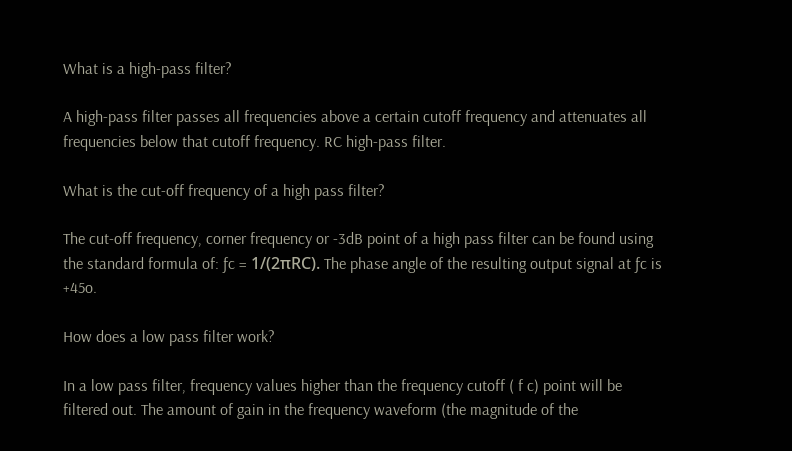What is a high-pass filter?

A high-pass filter passes all frequencies above a certain cutoff frequency and attenuates all frequencies below that cutoff frequency. RC high-pass filter.

What is the cut-off frequency of a high pass filter?

The cut-off frequency, corner frequency or -3dB point of a high pass filter can be found using the standard formula of: ƒc = 1/(2πRC). The phase angle of the resulting output signal at ƒc is +45o.

How does a low pass filter work?

In a low pass filter, frequency values higher than the frequency cutoff ( f c) point will be filtered out. The amount of gain in the frequency waveform (the magnitude of the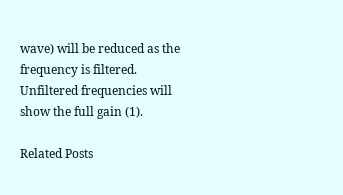wave) will be reduced as the frequency is filtered. Unfiltered frequencies will show the full gain (1).

Related Posts